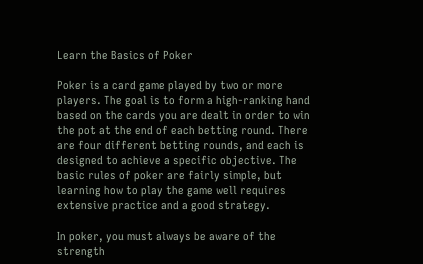Learn the Basics of Poker

Poker is a card game played by two or more players. The goal is to form a high-ranking hand based on the cards you are dealt in order to win the pot at the end of each betting round. There are four different betting rounds, and each is designed to achieve a specific objective. The basic rules of poker are fairly simple, but learning how to play the game well requires extensive practice and a good strategy.

In poker, you must always be aware of the strength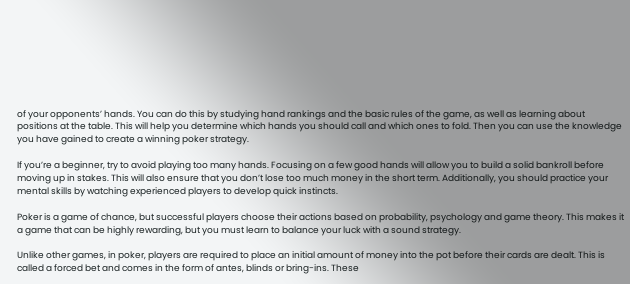of your opponents’ hands. You can do this by studying hand rankings and the basic rules of the game, as well as learning about positions at the table. This will help you determine which hands you should call and which ones to fold. Then you can use the knowledge you have gained to create a winning poker strategy.

If you’re a beginner, try to avoid playing too many hands. Focusing on a few good hands will allow you to build a solid bankroll before moving up in stakes. This will also ensure that you don’t lose too much money in the short term. Additionally, you should practice your mental skills by watching experienced players to develop quick instincts.

Poker is a game of chance, but successful players choose their actions based on probability, psychology and game theory. This makes it a game that can be highly rewarding, but you must learn to balance your luck with a sound strategy.

Unlike other games, in poker, players are required to place an initial amount of money into the pot before their cards are dealt. This is called a forced bet and comes in the form of antes, blinds or bring-ins. These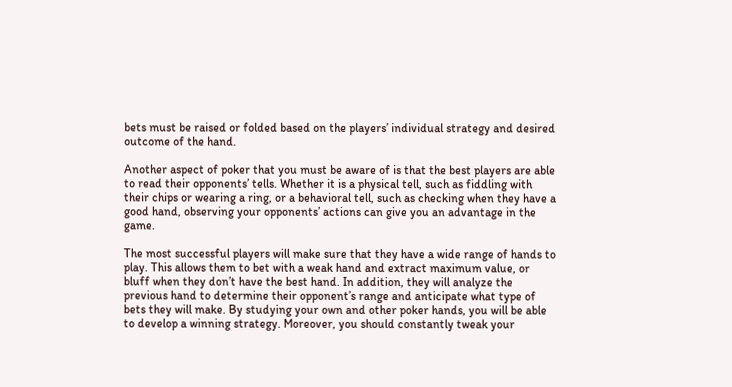bets must be raised or folded based on the players’ individual strategy and desired outcome of the hand.

Another aspect of poker that you must be aware of is that the best players are able to read their opponents’ tells. Whether it is a physical tell, such as fiddling with their chips or wearing a ring, or a behavioral tell, such as checking when they have a good hand, observing your opponents’ actions can give you an advantage in the game.

The most successful players will make sure that they have a wide range of hands to play. This allows them to bet with a weak hand and extract maximum value, or bluff when they don’t have the best hand. In addition, they will analyze the previous hand to determine their opponent’s range and anticipate what type of bets they will make. By studying your own and other poker hands, you will be able to develop a winning strategy. Moreover, you should constantly tweak your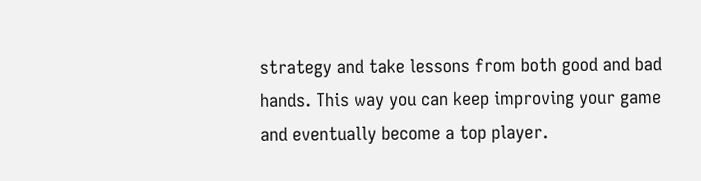strategy and take lessons from both good and bad hands. This way you can keep improving your game and eventually become a top player.